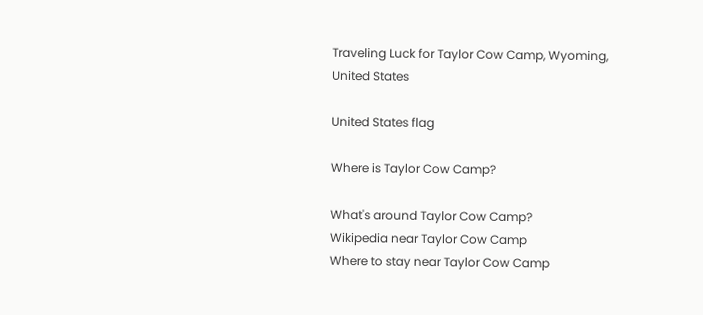Traveling Luck for Taylor Cow Camp, Wyoming, United States

United States flag

Where is Taylor Cow Camp?

What's around Taylor Cow Camp?
Wikipedia near Taylor Cow Camp
Where to stay near Taylor Cow Camp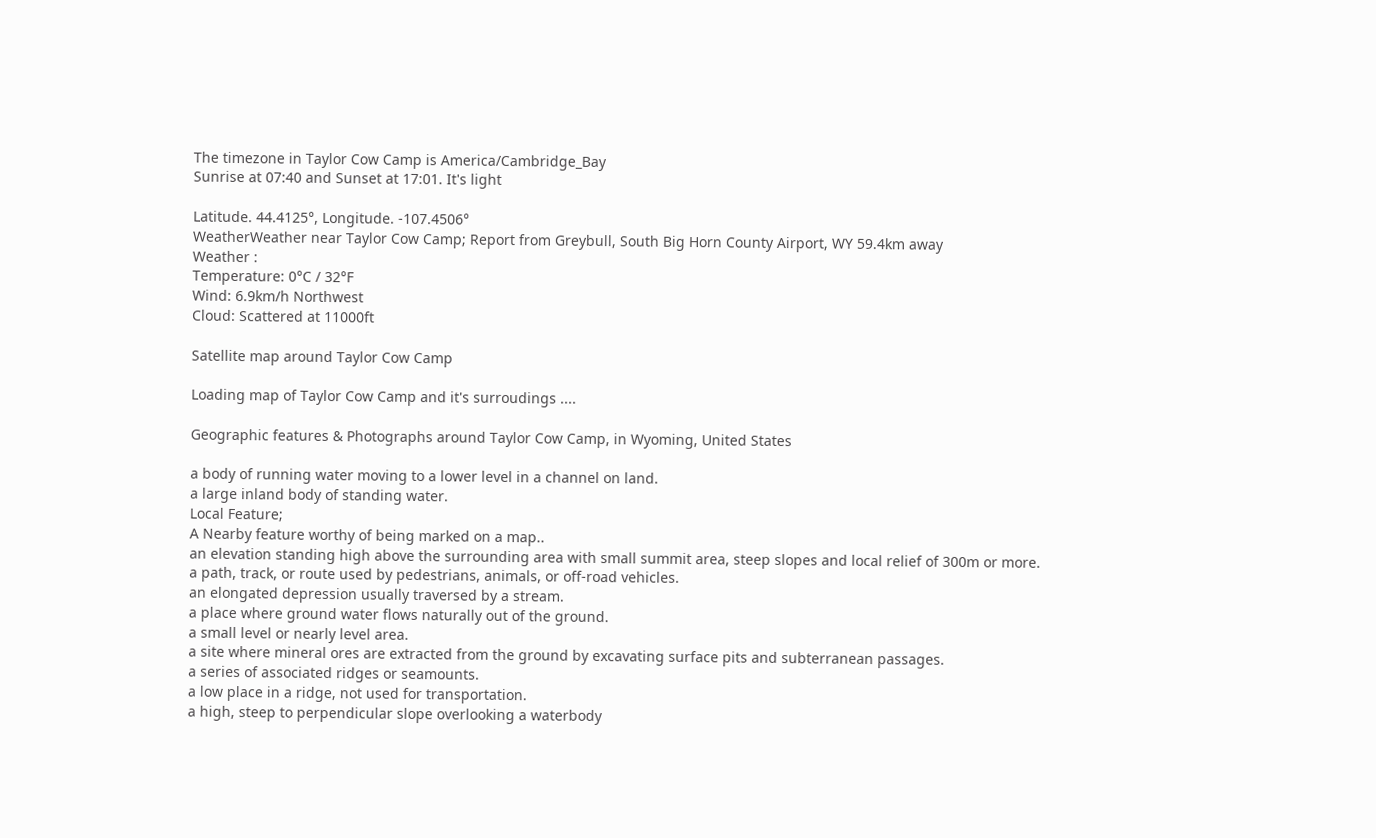The timezone in Taylor Cow Camp is America/Cambridge_Bay
Sunrise at 07:40 and Sunset at 17:01. It's light

Latitude. 44.4125°, Longitude. -107.4506°
WeatherWeather near Taylor Cow Camp; Report from Greybull, South Big Horn County Airport, WY 59.4km away
Weather :
Temperature: 0°C / 32°F
Wind: 6.9km/h Northwest
Cloud: Scattered at 11000ft

Satellite map around Taylor Cow Camp

Loading map of Taylor Cow Camp and it's surroudings ....

Geographic features & Photographs around Taylor Cow Camp, in Wyoming, United States

a body of running water moving to a lower level in a channel on land.
a large inland body of standing water.
Local Feature;
A Nearby feature worthy of being marked on a map..
an elevation standing high above the surrounding area with small summit area, steep slopes and local relief of 300m or more.
a path, track, or route used by pedestrians, animals, or off-road vehicles.
an elongated depression usually traversed by a stream.
a place where ground water flows naturally out of the ground.
a small level or nearly level area.
a site where mineral ores are extracted from the ground by excavating surface pits and subterranean passages.
a series of associated ridges or seamounts.
a low place in a ridge, not used for transportation.
a high, steep to perpendicular slope overlooking a waterbody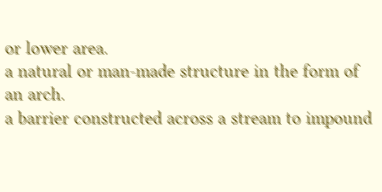or lower area.
a natural or man-made structure in the form of an arch.
a barrier constructed across a stream to impound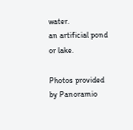water.
an artificial pond or lake.

Photos provided by Panoramio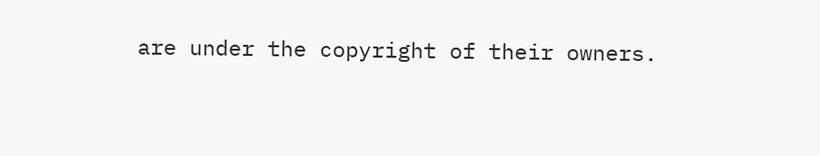are under the copyright of their owners.